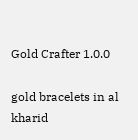Gold Crafter 1.0.0

gold bracelets in al kharid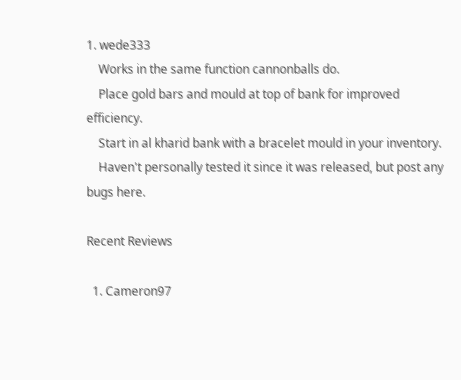1. wede333
    Works in the same function cannonballs do.
    Place gold bars and mould at top of bank for improved efficiency.
    Start in al kharid bank with a bracelet mould in your inventory.
    Haven't personally tested it since it was released, but post any bugs here.

Recent Reviews

  1. Cameron97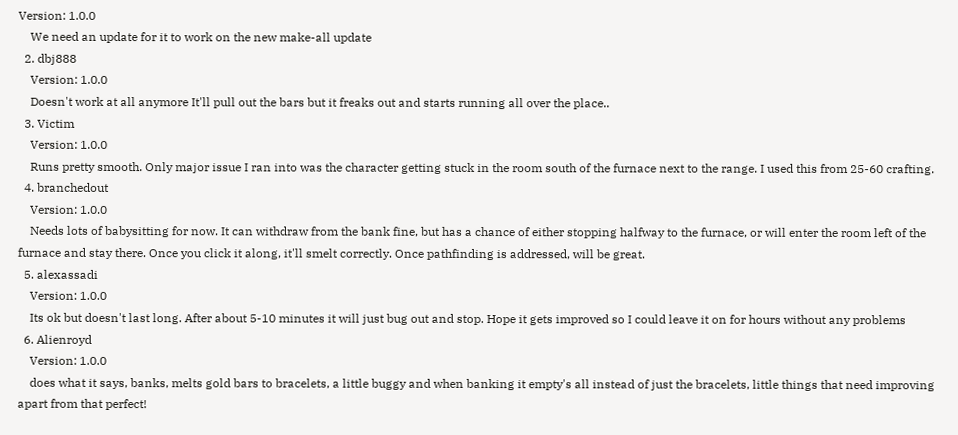Version: 1.0.0
    We need an update for it to work on the new make-all update
  2. dbj888
    Version: 1.0.0
    Doesn't work at all anymore It'll pull out the bars but it freaks out and starts running all over the place..
  3. Victim
    Version: 1.0.0
    Runs pretty smooth. Only major issue I ran into was the character getting stuck in the room south of the furnace next to the range. I used this from 25-60 crafting.
  4. branchedout
    Version: 1.0.0
    Needs lots of babysitting for now. It can withdraw from the bank fine, but has a chance of either stopping halfway to the furnace, or will enter the room left of the furnace and stay there. Once you click it along, it'll smelt correctly. Once pathfinding is addressed, will be great.
  5. alexassadi
    Version: 1.0.0
    Its ok but doesn't last long. After about 5-10 minutes it will just bug out and stop. Hope it gets improved so I could leave it on for hours without any problems
  6. Alienroyd
    Version: 1.0.0
    does what it says, banks, melts gold bars to bracelets, a little buggy and when banking it empty's all instead of just the bracelets, little things that need improving apart from that perfect!